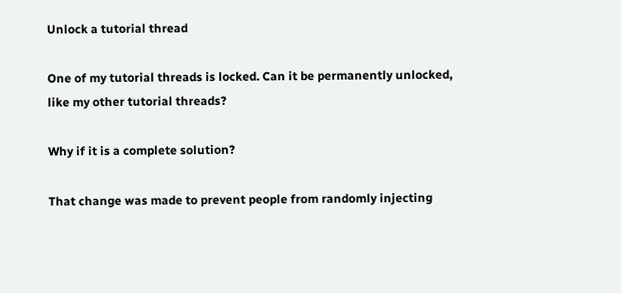Unlock a tutorial thread

One of my tutorial threads is locked. Can it be permanently unlocked, like my other tutorial threads?

Why if it is a complete solution?

That change was made to prevent people from randomly injecting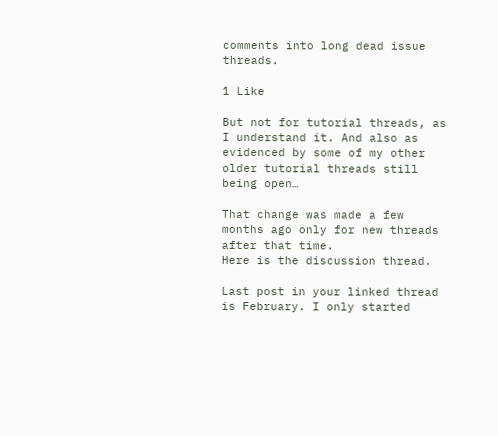comments into long dead issue threads.

1 Like

But not for tutorial threads, as I understand it. And also as evidenced by some of my other older tutorial threads still being open…

That change was made a few months ago only for new threads after that time.
Here is the discussion thread.

Last post in your linked thread is February. I only started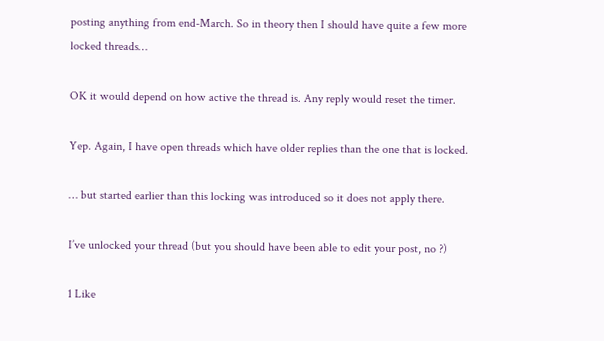posting anything from end-March. So in theory then I should have quite a few more locked threads…

OK it would depend on how active the thread is. Any reply would reset the timer.

Yep. Again, I have open threads which have older replies than the one that is locked.

… but started earlier than this locking was introduced so it does not apply there.

I’ve unlocked your thread (but you should have been able to edit your post, no ?)

1 Like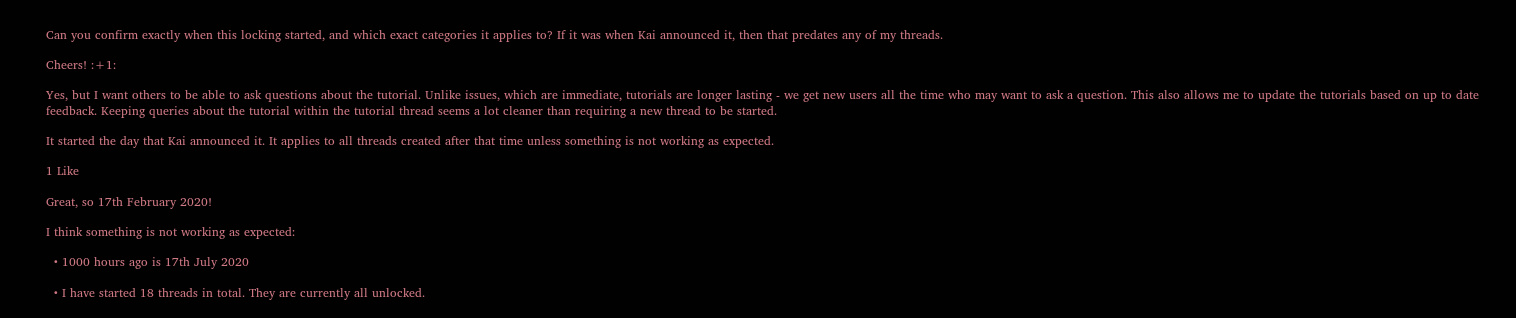Can you confirm exactly when this locking started, and which exact categories it applies to? If it was when Kai announced it, then that predates any of my threads.

Cheers! :+1:

Yes, but I want others to be able to ask questions about the tutorial. Unlike issues, which are immediate, tutorials are longer lasting - we get new users all the time who may want to ask a question. This also allows me to update the tutorials based on up to date feedback. Keeping queries about the tutorial within the tutorial thread seems a lot cleaner than requiring a new thread to be started.

It started the day that Kai announced it. It applies to all threads created after that time unless something is not working as expected.

1 Like

Great, so 17th February 2020!

I think something is not working as expected:

  • 1000 hours ago is 17th July 2020

  • I have started 18 threads in total. They are currently all unlocked.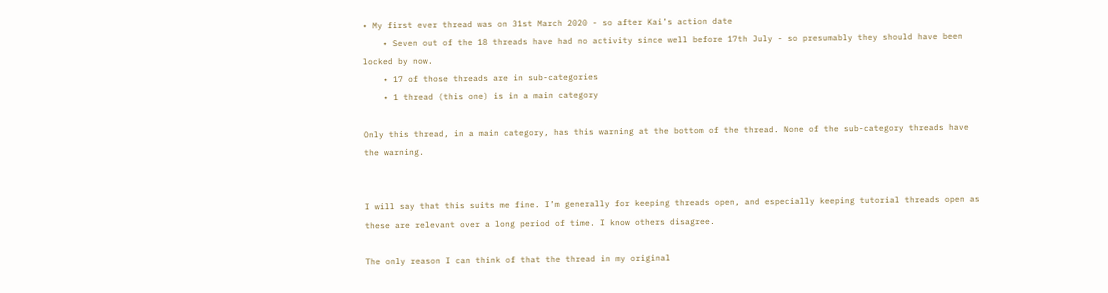• My first ever thread was on 31st March 2020 - so after Kai’s action date
    • Seven out of the 18 threads have had no activity since well before 17th July - so presumably they should have been locked by now.
    • 17 of those threads are in sub-categories
    • 1 thread (this one) is in a main category

Only this thread, in a main category, has this warning at the bottom of the thread. None of the sub-category threads have the warning.


I will say that this suits me fine. I’m generally for keeping threads open, and especially keeping tutorial threads open as these are relevant over a long period of time. I know others disagree.

The only reason I can think of that the thread in my original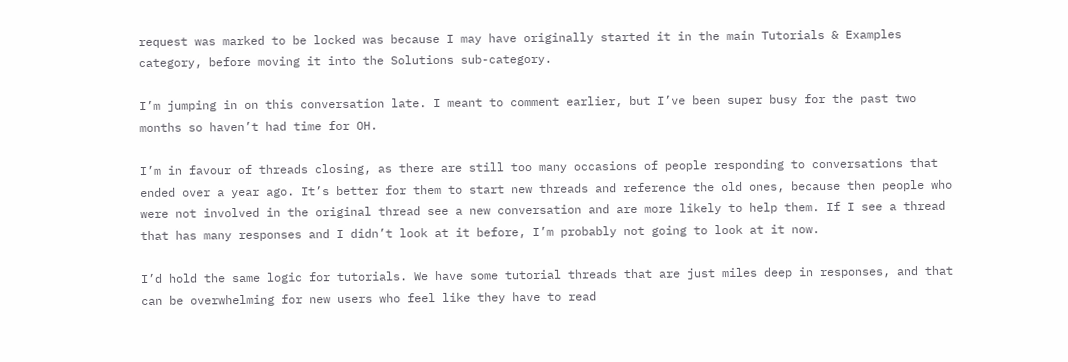request was marked to be locked was because I may have originally started it in the main Tutorials & Examples category, before moving it into the Solutions sub-category.

I’m jumping in on this conversation late. I meant to comment earlier, but I’ve been super busy for the past two months so haven’t had time for OH.

I’m in favour of threads closing, as there are still too many occasions of people responding to conversations that ended over a year ago. It’s better for them to start new threads and reference the old ones, because then people who were not involved in the original thread see a new conversation and are more likely to help them. If I see a thread that has many responses and I didn’t look at it before, I’m probably not going to look at it now.

I’d hold the same logic for tutorials. We have some tutorial threads that are just miles deep in responses, and that can be overwhelming for new users who feel like they have to read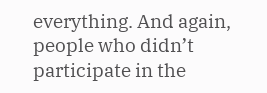everything. And again, people who didn’t participate in the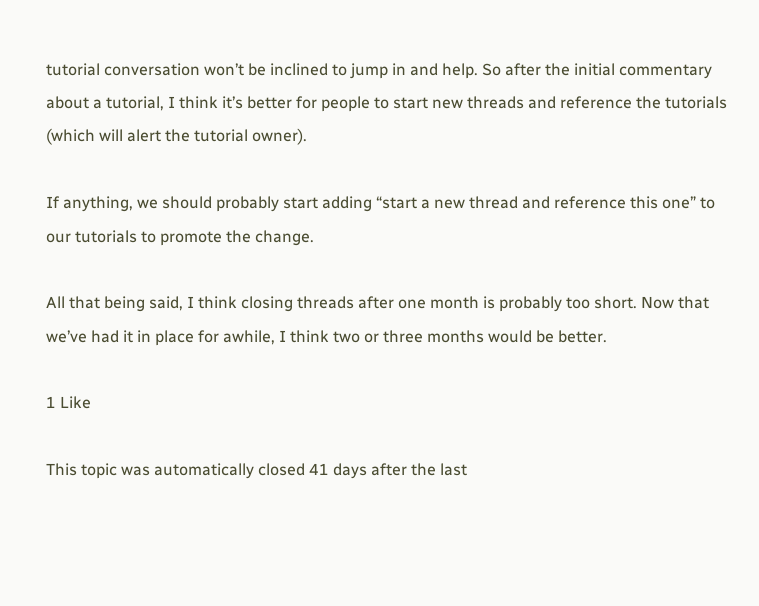tutorial conversation won’t be inclined to jump in and help. So after the initial commentary about a tutorial, I think it’s better for people to start new threads and reference the tutorials (which will alert the tutorial owner).

If anything, we should probably start adding “start a new thread and reference this one” to our tutorials to promote the change.

All that being said, I think closing threads after one month is probably too short. Now that we’ve had it in place for awhile, I think two or three months would be better.

1 Like

This topic was automatically closed 41 days after the last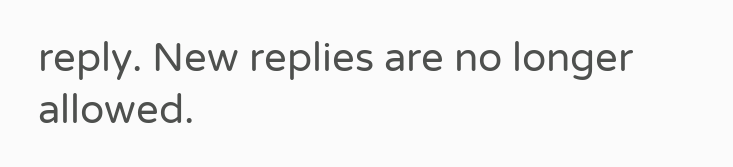reply. New replies are no longer allowed.